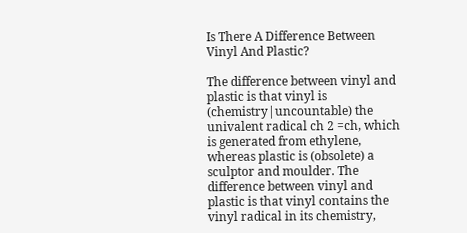Is There A Difference Between Vinyl And Plastic?

The difference between vinyl and plastic is that vinyl is (chemistry|uncountable) the univalent radical ch 2 =ch, which is generated from ethylene, whereas plastic is (obsolete) a sculptor and moulder. The difference between vinyl and plastic is that vinyl contains the vinyl radical in its chemistry,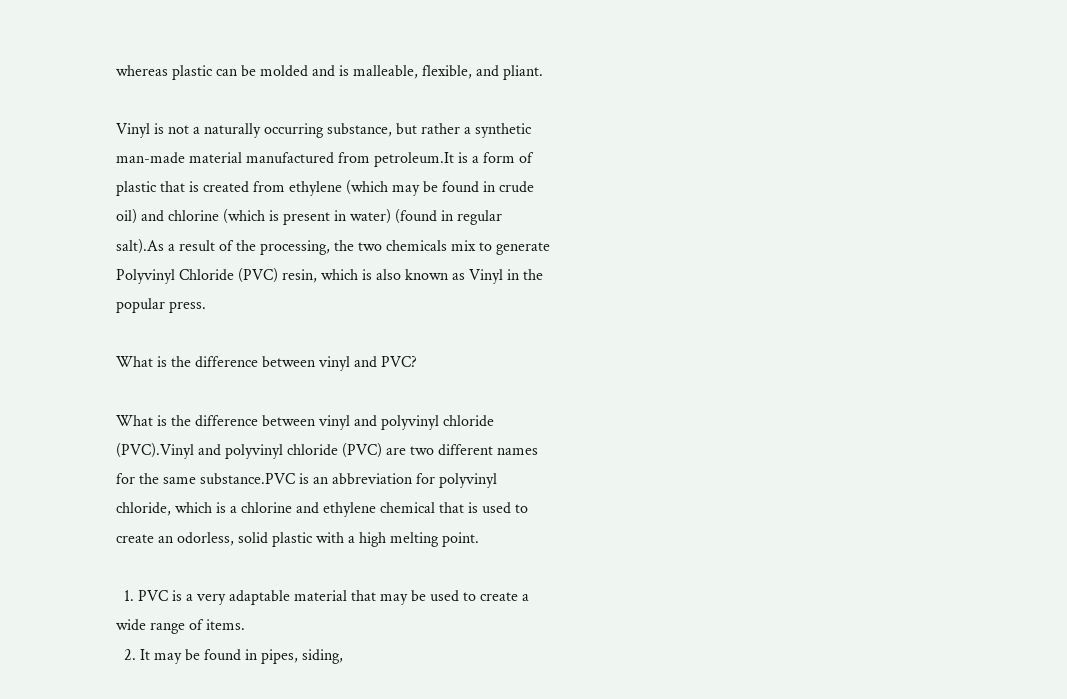whereas plastic can be molded and is malleable, flexible, and pliant.

Vinyl is not a naturally occurring substance, but rather a synthetic man-made material manufactured from petroleum.It is a form of plastic that is created from ethylene (which may be found in crude oil) and chlorine (which is present in water) (found in regular salt).As a result of the processing, the two chemicals mix to generate Polyvinyl Chloride (PVC) resin, which is also known as Vinyl in the popular press.

What is the difference between vinyl and PVC?

What is the difference between vinyl and polyvinyl chloride (PVC).Vinyl and polyvinyl chloride (PVC) are two different names for the same substance.PVC is an abbreviation for polyvinyl chloride, which is a chlorine and ethylene chemical that is used to create an odorless, solid plastic with a high melting point.

  1. PVC is a very adaptable material that may be used to create a wide range of items.
  2. It may be found in pipes, siding,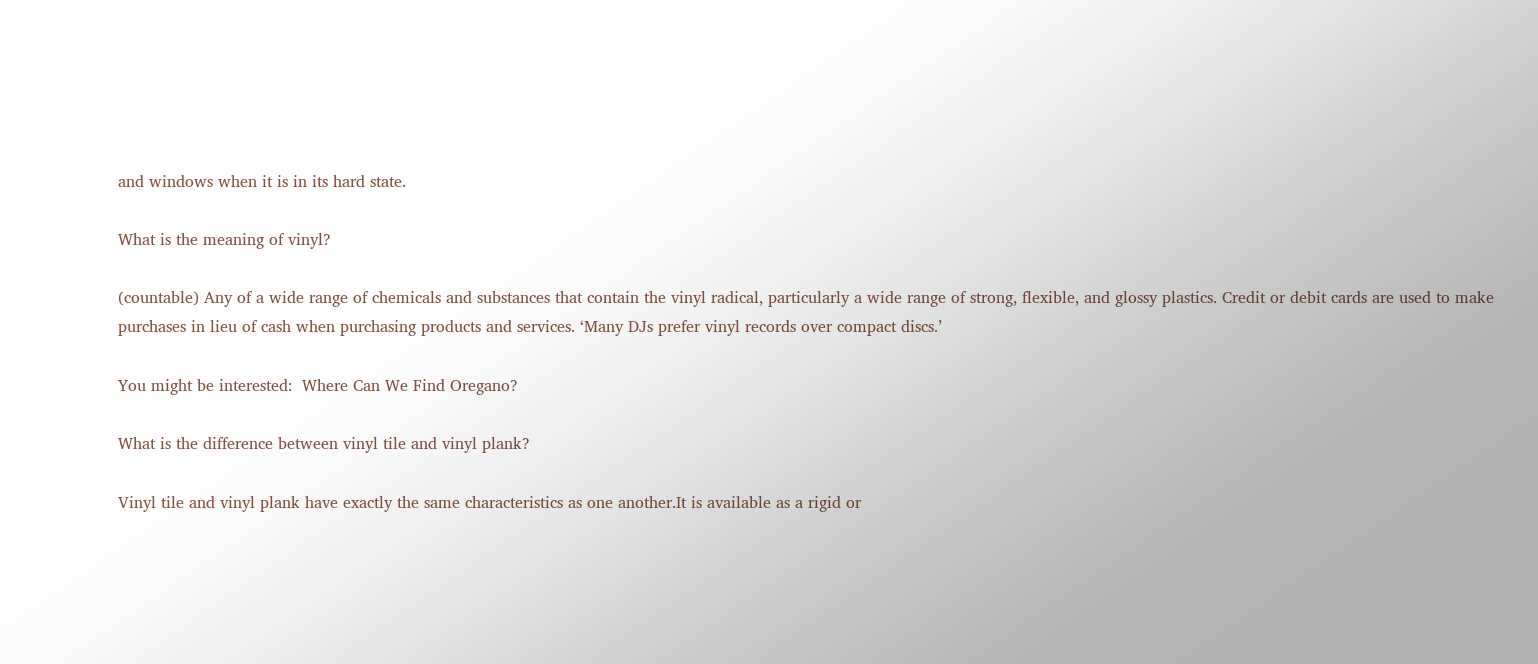and windows when it is in its hard state.

What is the meaning of vinyl?

(countable) Any of a wide range of chemicals and substances that contain the vinyl radical, particularly a wide range of strong, flexible, and glossy plastics. Credit or debit cards are used to make purchases in lieu of cash when purchasing products and services. ‘Many DJs prefer vinyl records over compact discs.’

You might be interested:  Where Can We Find Oregano?

What is the difference between vinyl tile and vinyl plank?

Vinyl tile and vinyl plank have exactly the same characteristics as one another.It is available as a rigid or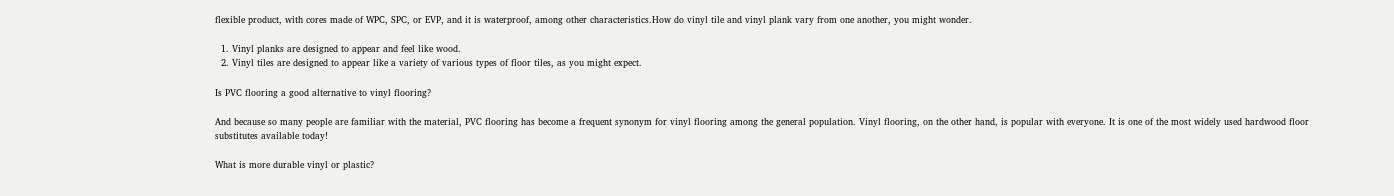flexible product, with cores made of WPC, SPC, or EVP, and it is waterproof, among other characteristics.How do vinyl tile and vinyl plank vary from one another, you might wonder.

  1. Vinyl planks are designed to appear and feel like wood.
  2. Vinyl tiles are designed to appear like a variety of various types of floor tiles, as you might expect.

Is PVC flooring a good alternative to vinyl flooring?

And because so many people are familiar with the material, PVC flooring has become a frequent synonym for vinyl flooring among the general population. Vinyl flooring, on the other hand, is popular with everyone. It is one of the most widely used hardwood floor substitutes available today!

What is more durable vinyl or plastic?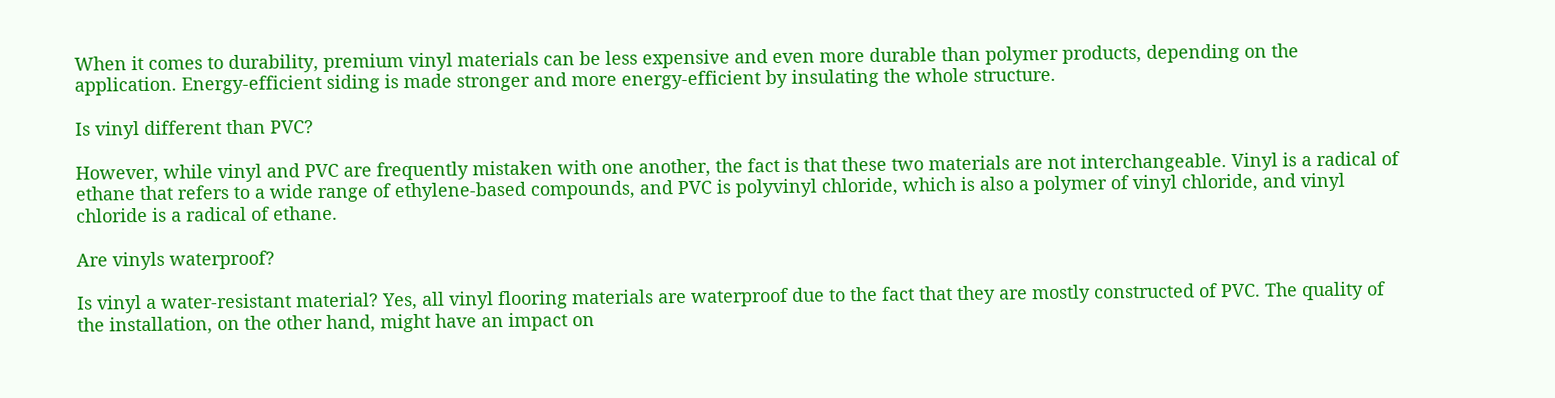When it comes to durability, premium vinyl materials can be less expensive and even more durable than polymer products, depending on the application. Energy-efficient siding is made stronger and more energy-efficient by insulating the whole structure.

Is vinyl different than PVC?

However, while vinyl and PVC are frequently mistaken with one another, the fact is that these two materials are not interchangeable. Vinyl is a radical of ethane that refers to a wide range of ethylene-based compounds, and PVC is polyvinyl chloride, which is also a polymer of vinyl chloride, and vinyl chloride is a radical of ethane.

Are vinyls waterproof?

Is vinyl a water-resistant material? Yes, all vinyl flooring materials are waterproof due to the fact that they are mostly constructed of PVC. The quality of the installation, on the other hand, might have an impact on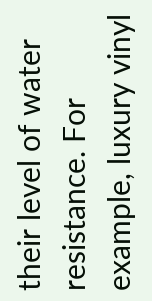their level of water resistance. For example, luxury vinyl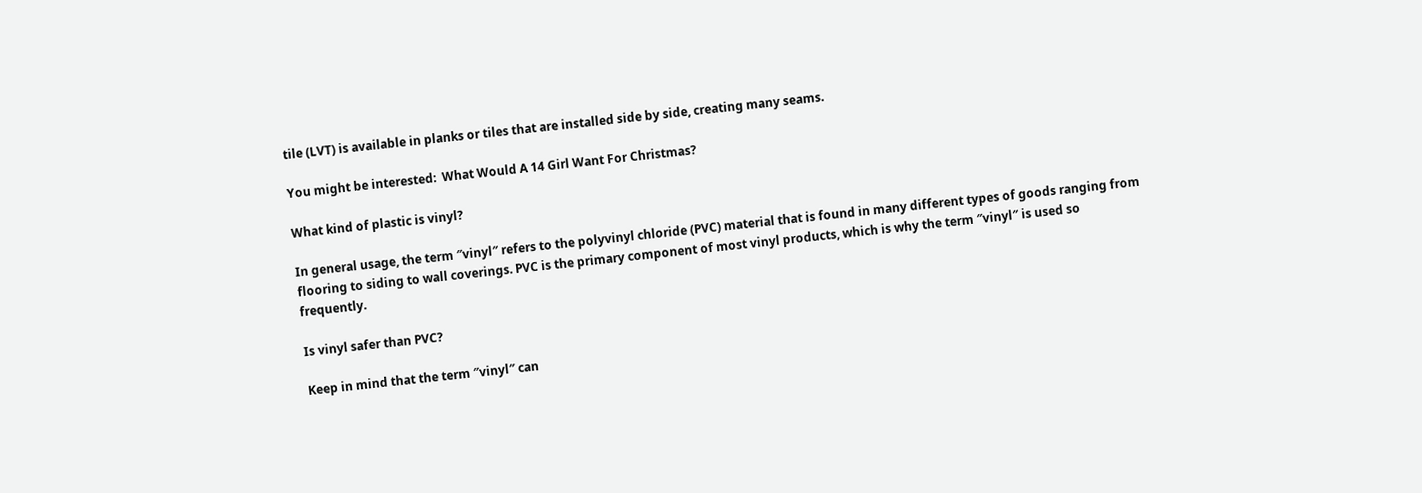tile (LVT) is available in planks or tiles that are installed side by side, creating many seams.

You might be interested:  What Would A 14 Girl Want For Christmas?

What kind of plastic is vinyl?

In general usage, the term ″vinyl″ refers to the polyvinyl chloride (PVC) material that is found in many different types of goods ranging from flooring to siding to wall coverings. PVC is the primary component of most vinyl products, which is why the term ″vinyl″ is used so frequently.

Is vinyl safer than PVC?

Keep in mind that the term ″vinyl″ can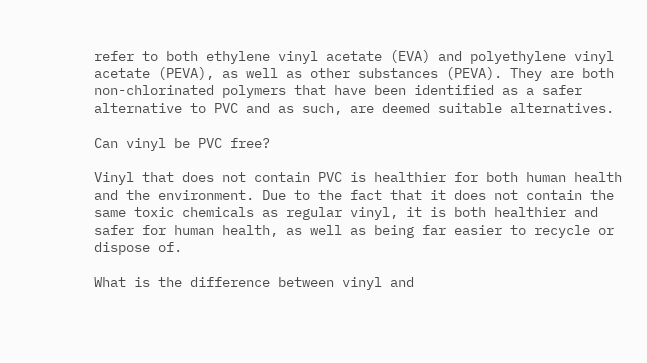refer to both ethylene vinyl acetate (EVA) and polyethylene vinyl acetate (PEVA), as well as other substances (PEVA). They are both non-chlorinated polymers that have been identified as a safer alternative to PVC and as such, are deemed suitable alternatives.

Can vinyl be PVC free?

Vinyl that does not contain PVC is healthier for both human health and the environment. Due to the fact that it does not contain the same toxic chemicals as regular vinyl, it is both healthier and safer for human health, as well as being far easier to recycle or dispose of.

What is the difference between vinyl and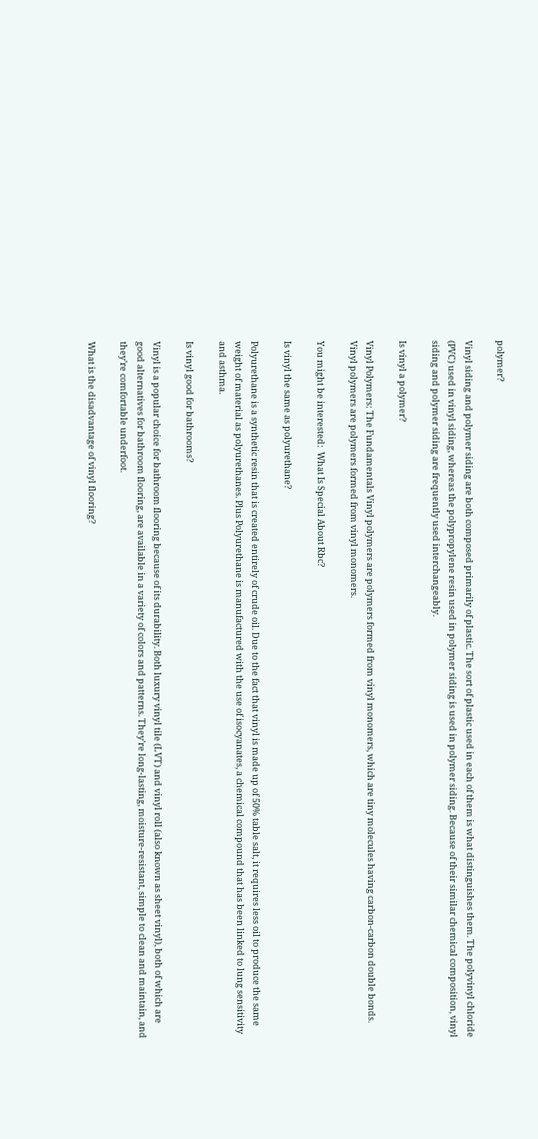polymer?

Vinyl siding and polymer siding are both composed primarily of plastic. The sort of plastic used in each of them is what distinguishes them. The polyvinyl chloride (PVC) used in vinyl siding, whereas the polypropylene resin used in polymer siding is used in polymer siding. Because of their similar chemical composition, vinyl siding and polymer siding are frequently used interchangeably.

Is vinyl a polymer?

Vinyl Polymers: The Fundamentals Vinyl polymers are polymers formed from vinyl monomers, which are tiny molecules having carbon-carbon double bonds. Vinyl polymers are polymers formed from vinyl monomers.

You might be interested:  What Is Special About Rbc?

Is vinyl the same as polyurethane?

Polyurethane is a synthetic resin that is created entirely of crude oil. Due to the fact that vinyl is made up of 50% table salt, it requires less oil to produce the same weight of material as polyurethanes. Plus Polyurethane is manufactured with the use of isocyanates, a chemical compound that has been linked to lung sensitivity and asthma.

Is vinyl good for bathrooms?

Vinyl is a popular choice for bathroom flooring because of its durability. Both luxury vinyl tile (LVT) and vinyl roll (also known as sheet vinyl), both of which are good alternatives for bathroom flooring, are available in a variety of colors and patterns. They’re long-lasting, moisture-resistant, simple to clean and maintain, and they’re comfortable underfoot.

What is the disadvantage of vinyl flooring?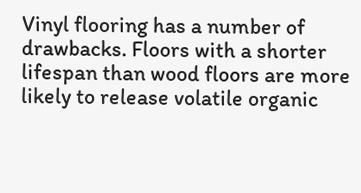Vinyl flooring has a number of drawbacks. Floors with a shorter lifespan than wood floors are more likely to release volatile organic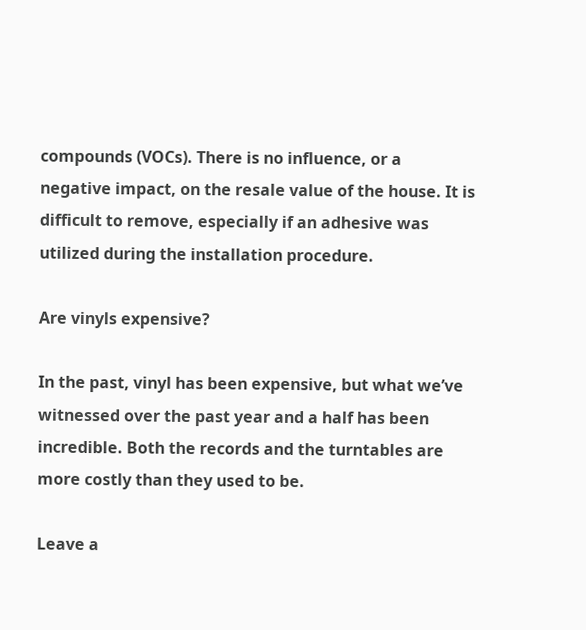compounds (VOCs). There is no influence, or a negative impact, on the resale value of the house. It is difficult to remove, especially if an adhesive was utilized during the installation procedure.

Are vinyls expensive?

In the past, vinyl has been expensive, but what we’ve witnessed over the past year and a half has been incredible. Both the records and the turntables are more costly than they used to be.

Leave a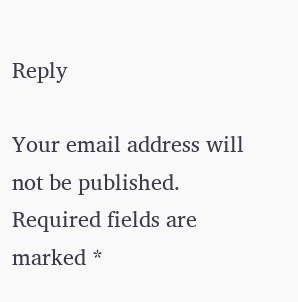Reply

Your email address will not be published. Required fields are marked *